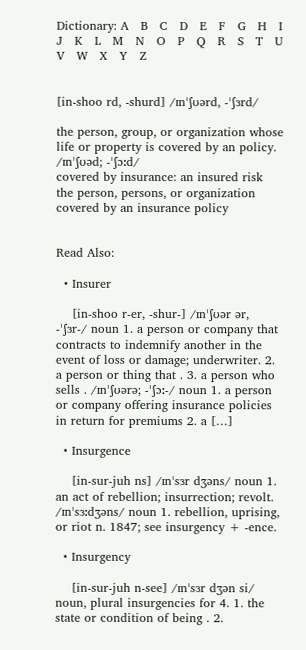Dictionary: A   B   C   D   E   F   G   H   I   J   K   L   M   N   O   P   Q   R   S   T   U   V   W   X   Y   Z


[in-shoo rd, -shurd] /ɪnˈʃʊərd, -ˈʃɜrd/

the person, group, or organization whose life or property is covered by an policy.
/ɪnˈʃʊəd; -ˈʃɔːd/
covered by insurance: an insured risk
the person, persons, or organization covered by an insurance policy


Read Also:

  • Insurer

    [in-shoo r-er, -shur-] /ɪnˈʃʊər ər, -ˈʃɜr-/ noun 1. a person or company that contracts to indemnify another in the event of loss or damage; underwriter. 2. a person or thing that . 3. a person who sells . /ɪnˈʃʊərə; -ˈʃɔː-/ noun 1. a person or company offering insurance policies in return for premiums 2. a […]

  • Insurgence

    [in-sur-juh ns] /ɪnˈsɜr dʒəns/ noun 1. an act of rebellion; insurrection; revolt. /ɪnˈsɜːdʒəns/ noun 1. rebellion, uprising, or riot n. 1847; see insurgency + -ence.

  • Insurgency

    [in-sur-juh n-see] /ɪnˈsɜr dʒən si/ noun, plural insurgencies for 4. 1. the state or condition of being . 2.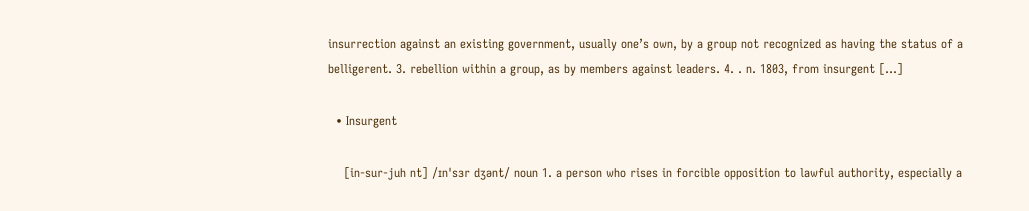insurrection against an existing government, usually one’s own, by a group not recognized as having the status of a belligerent. 3. rebellion within a group, as by members against leaders. 4. . n. 1803, from insurgent […]

  • Insurgent

    [in-sur-juh nt] /ɪnˈsɜr dʒənt/ noun 1. a person who rises in forcible opposition to lawful authority, especially a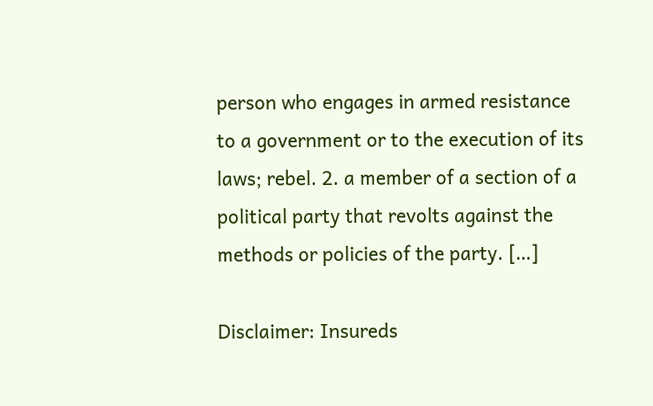person who engages in armed resistance to a government or to the execution of its laws; rebel. 2. a member of a section of a political party that revolts against the methods or policies of the party. […]

Disclaimer: Insureds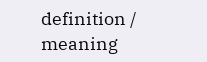definition / meaning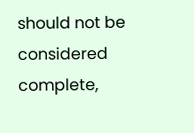should not be considered complete,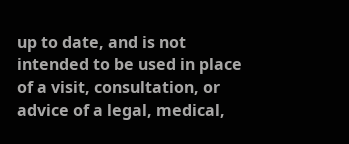up to date, and is not intended to be used in place of a visit, consultation, or advice of a legal, medical,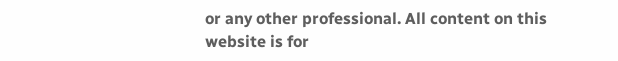or any other professional. All content on this website is for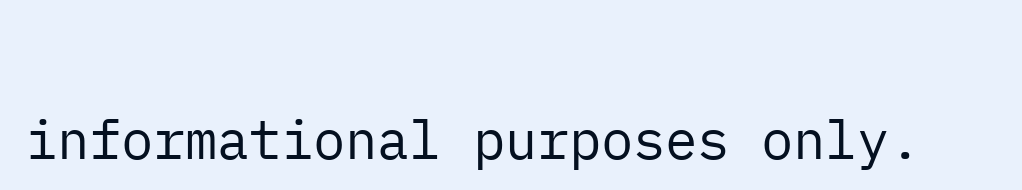informational purposes only.